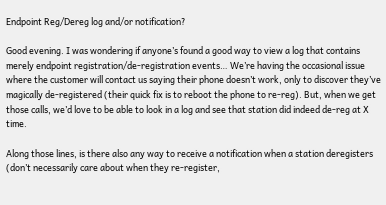Endpoint Reg/Dereg log and/or notification?

Good evening. I was wondering if anyone’s found a good way to view a log that contains merely endpoint registration/de-registration events… We’re having the occasional issue where the customer will contact us saying their phone doesn’t work, only to discover they’ve magically de-registered (their quick fix is to reboot the phone to re-reg). But, when we get those calls, we’d love to be able to look in a log and see that station did indeed de-reg at X time.

Along those lines, is there also any way to receive a notification when a station deregisters (don’t necessarily care about when they re-register,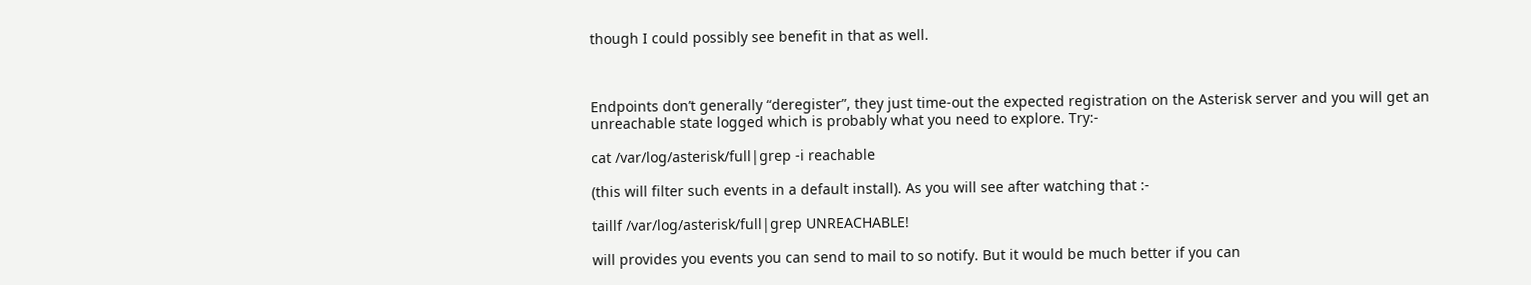though I could possibly see benefit in that as well.



Endpoints don’t generally “deregister”, they just time-out the expected registration on the Asterisk server and you will get an unreachable state logged which is probably what you need to explore. Try:-

cat /var/log/asterisk/full|grep -i reachable

(this will filter such events in a default install). As you will see after watching that :-

taillf /var/log/asterisk/full|grep UNREACHABLE!

will provides you events you can send to mail to so notify. But it would be much better if you can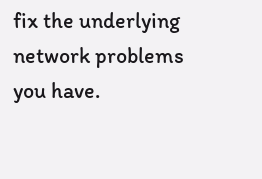fix the underlying network problems you have.